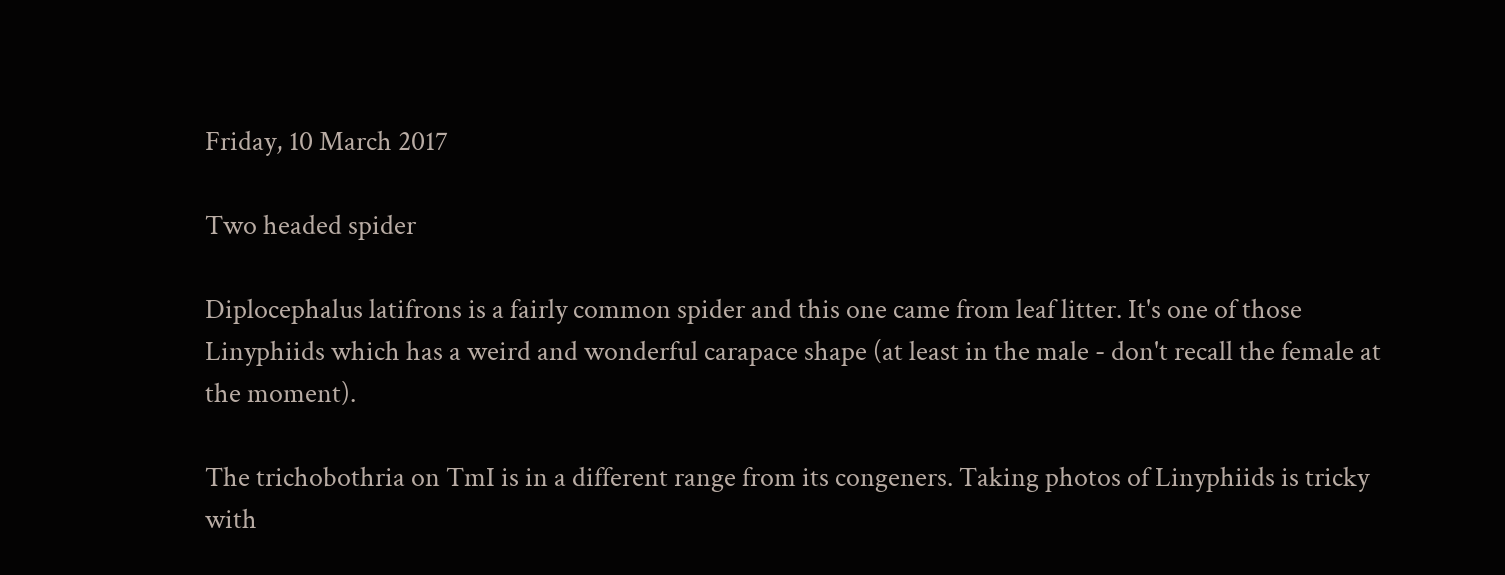Friday, 10 March 2017

Two headed spider

Diplocephalus latifrons is a fairly common spider and this one came from leaf litter. It's one of those Linyphiids which has a weird and wonderful carapace shape (at least in the male - don't recall the female at the moment).

The trichobothria on TmI is in a different range from its congeners. Taking photos of Linyphiids is tricky with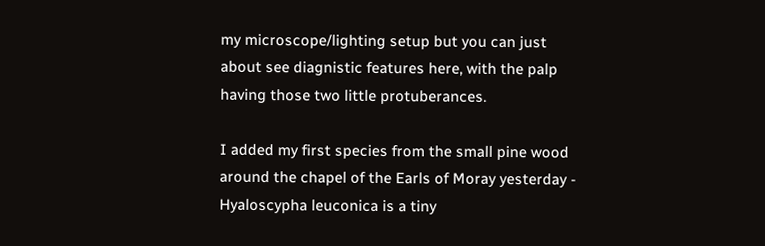my microscope/lighting setup but you can just about see diagnistic features here, with the palp having those two little protuberances.

I added my first species from the small pine wood around the chapel of the Earls of Moray yesterday - Hyaloscypha leuconica is a tiny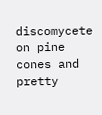discomycete on pine cones and pretty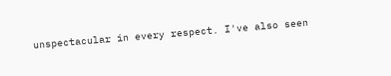unspectacular in every respect. I've also seen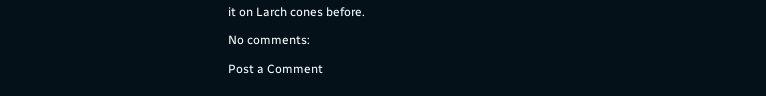it on Larch cones before.

No comments:

Post a Comment